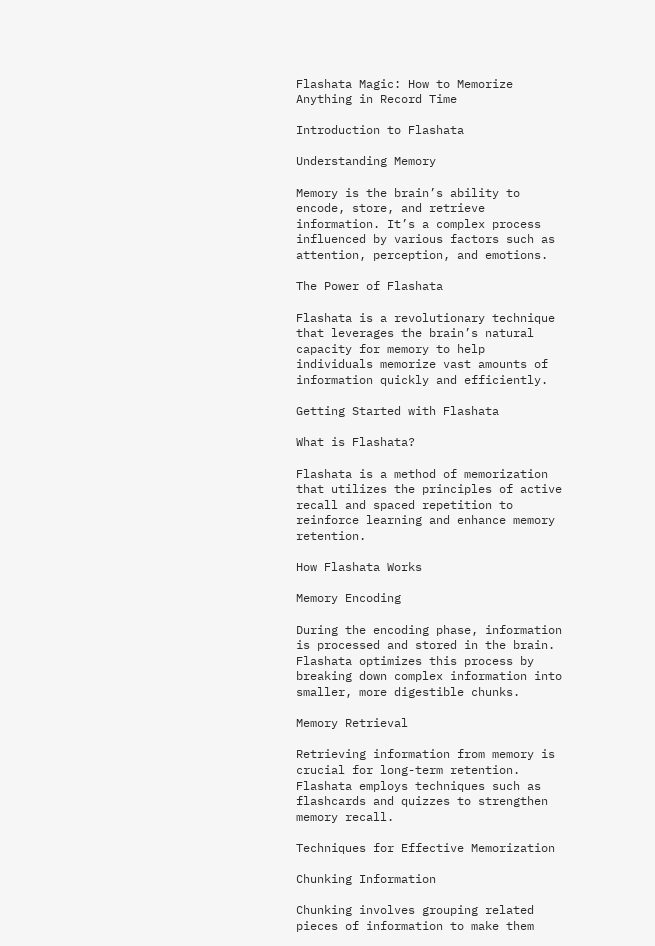Flashata Magic: How to Memorize Anything in Record Time

Introduction to Flashata

Understanding Memory

Memory is the brain’s ability to encode, store, and retrieve information. It’s a complex process influenced by various factors such as attention, perception, and emotions.

The Power of Flashata

Flashata is a revolutionary technique that leverages the brain’s natural capacity for memory to help individuals memorize vast amounts of information quickly and efficiently.

Getting Started with Flashata

What is Flashata?

Flashata is a method of memorization that utilizes the principles of active recall and spaced repetition to reinforce learning and enhance memory retention.

How Flashata Works

Memory Encoding

During the encoding phase, information is processed and stored in the brain. Flashata optimizes this process by breaking down complex information into smaller, more digestible chunks.

Memory Retrieval

Retrieving information from memory is crucial for long-term retention. Flashata employs techniques such as flashcards and quizzes to strengthen memory recall.

Techniques for Effective Memorization

Chunking Information

Chunking involves grouping related pieces of information to make them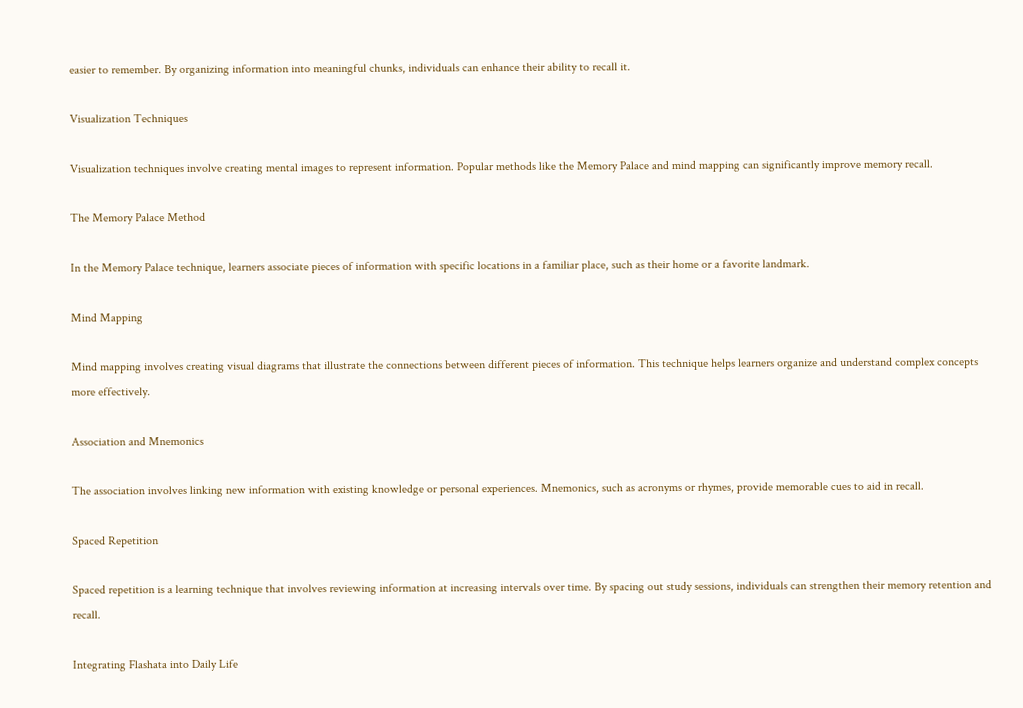easier to remember. By organizing information into meaningful chunks, individuals can enhance their ability to recall it.

Visualization Techniques

Visualization techniques involve creating mental images to represent information. Popular methods like the Memory Palace and mind mapping can significantly improve memory recall.

The Memory Palace Method

In the Memory Palace technique, learners associate pieces of information with specific locations in a familiar place, such as their home or a favorite landmark.

Mind Mapping

Mind mapping involves creating visual diagrams that illustrate the connections between different pieces of information. This technique helps learners organize and understand complex concepts more effectively.

Association and Mnemonics

The association involves linking new information with existing knowledge or personal experiences. Mnemonics, such as acronyms or rhymes, provide memorable cues to aid in recall.

Spaced Repetition

Spaced repetition is a learning technique that involves reviewing information at increasing intervals over time. By spacing out study sessions, individuals can strengthen their memory retention and recall.

Integrating Flashata into Daily Life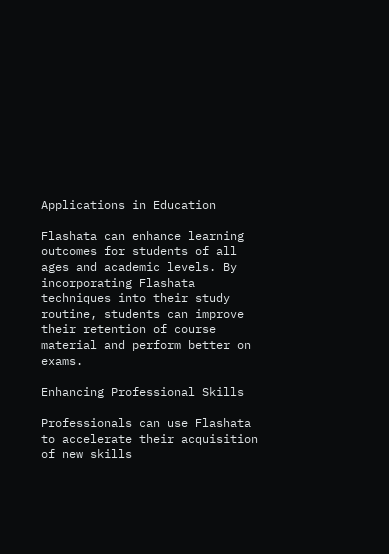Applications in Education

Flashata can enhance learning outcomes for students of all ages and academic levels. By incorporating Flashata techniques into their study routine, students can improve their retention of course material and perform better on exams.

Enhancing Professional Skills

Professionals can use Flashata to accelerate their acquisition of new skills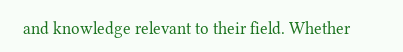and knowledge relevant to their field. Whether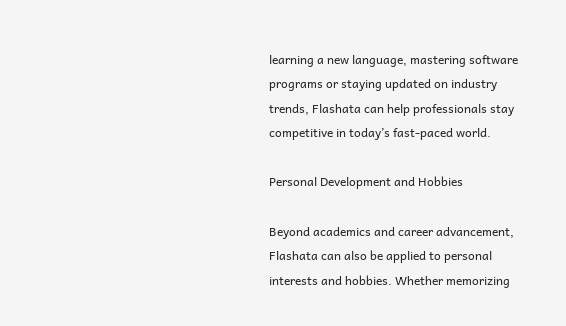learning a new language, mastering software programs or staying updated on industry trends, Flashata can help professionals stay competitive in today’s fast-paced world.

Personal Development and Hobbies

Beyond academics and career advancement, Flashata can also be applied to personal interests and hobbies. Whether memorizing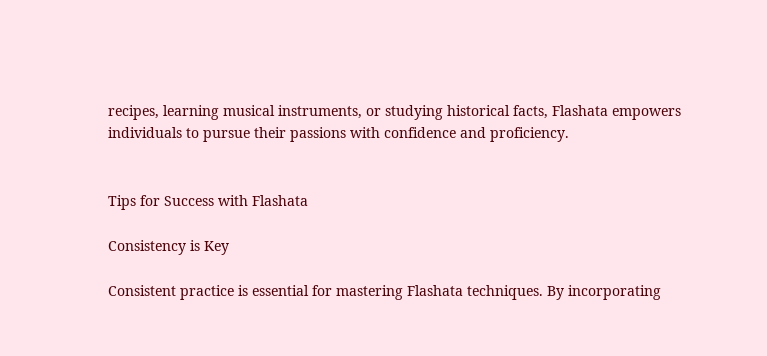recipes, learning musical instruments, or studying historical facts, Flashata empowers individuals to pursue their passions with confidence and proficiency.


Tips for Success with Flashata

Consistency is Key

Consistent practice is essential for mastering Flashata techniques. By incorporating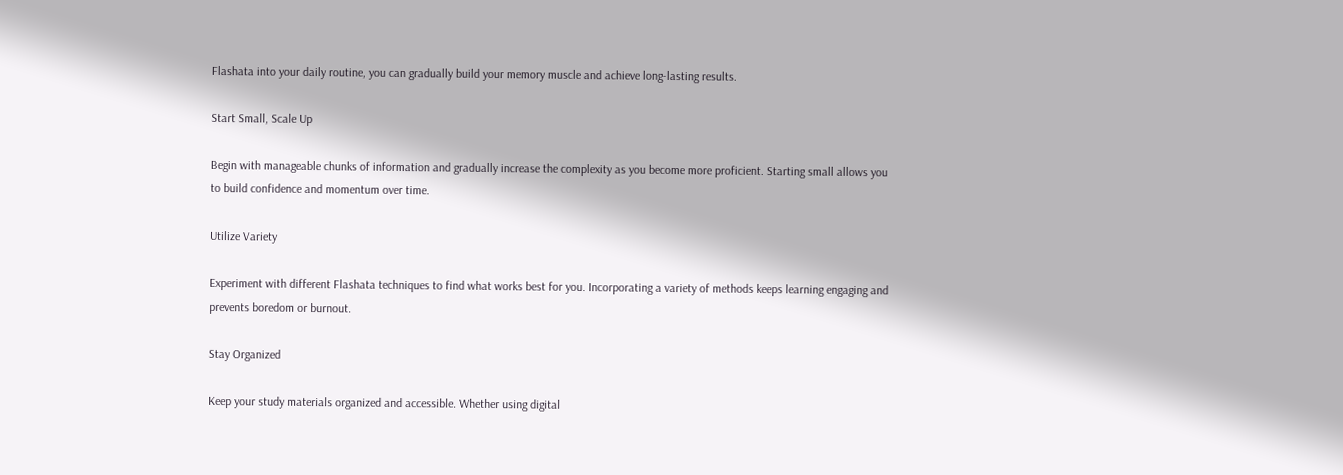Flashata into your daily routine, you can gradually build your memory muscle and achieve long-lasting results.

Start Small, Scale Up

Begin with manageable chunks of information and gradually increase the complexity as you become more proficient. Starting small allows you to build confidence and momentum over time.

Utilize Variety

Experiment with different Flashata techniques to find what works best for you. Incorporating a variety of methods keeps learning engaging and prevents boredom or burnout.

Stay Organized

Keep your study materials organized and accessible. Whether using digital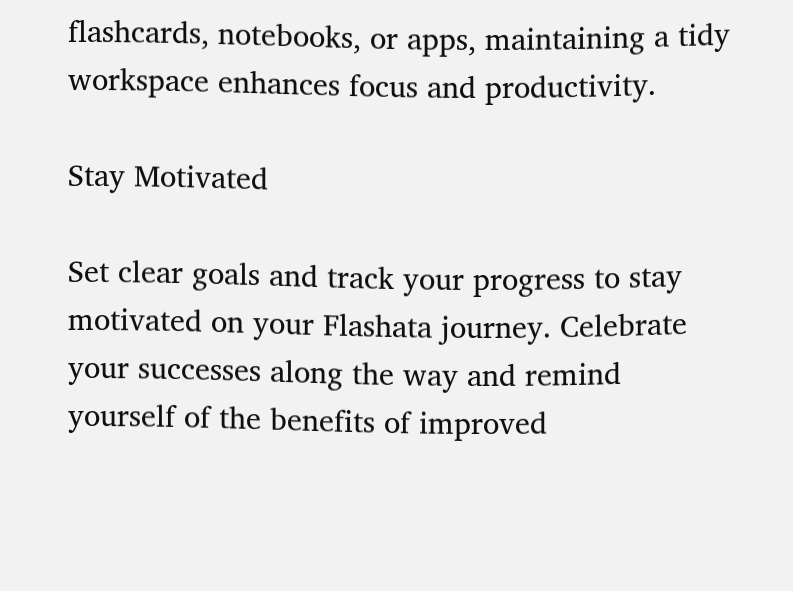flashcards, notebooks, or apps, maintaining a tidy workspace enhances focus and productivity.

Stay Motivated

Set clear goals and track your progress to stay motivated on your Flashata journey. Celebrate your successes along the way and remind yourself of the benefits of improved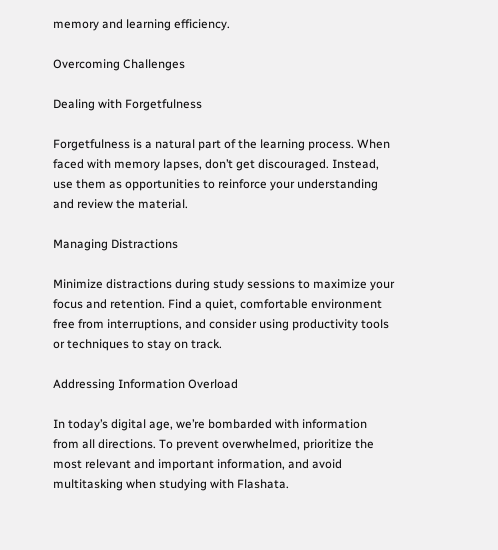memory and learning efficiency.

Overcoming Challenges

Dealing with Forgetfulness

Forgetfulness is a natural part of the learning process. When faced with memory lapses, don’t get discouraged. Instead, use them as opportunities to reinforce your understanding and review the material.

Managing Distractions

Minimize distractions during study sessions to maximize your focus and retention. Find a quiet, comfortable environment free from interruptions, and consider using productivity tools or techniques to stay on track.

Addressing Information Overload

In today’s digital age, we’re bombarded with information from all directions. To prevent overwhelmed, prioritize the most relevant and important information, and avoid multitasking when studying with Flashata.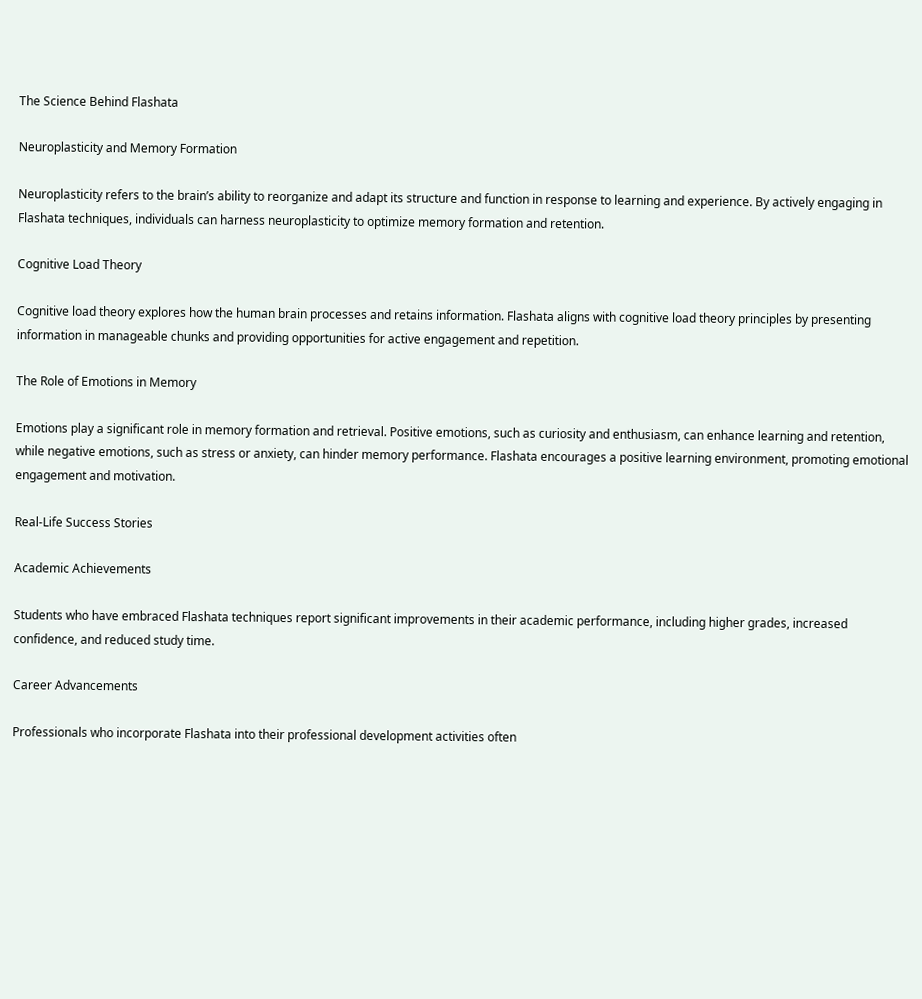The Science Behind Flashata

Neuroplasticity and Memory Formation

Neuroplasticity refers to the brain’s ability to reorganize and adapt its structure and function in response to learning and experience. By actively engaging in Flashata techniques, individuals can harness neuroplasticity to optimize memory formation and retention.

Cognitive Load Theory

Cognitive load theory explores how the human brain processes and retains information. Flashata aligns with cognitive load theory principles by presenting information in manageable chunks and providing opportunities for active engagement and repetition.

The Role of Emotions in Memory

Emotions play a significant role in memory formation and retrieval. Positive emotions, such as curiosity and enthusiasm, can enhance learning and retention, while negative emotions, such as stress or anxiety, can hinder memory performance. Flashata encourages a positive learning environment, promoting emotional engagement and motivation.

Real-Life Success Stories

Academic Achievements

Students who have embraced Flashata techniques report significant improvements in their academic performance, including higher grades, increased confidence, and reduced study time.

Career Advancements

Professionals who incorporate Flashata into their professional development activities often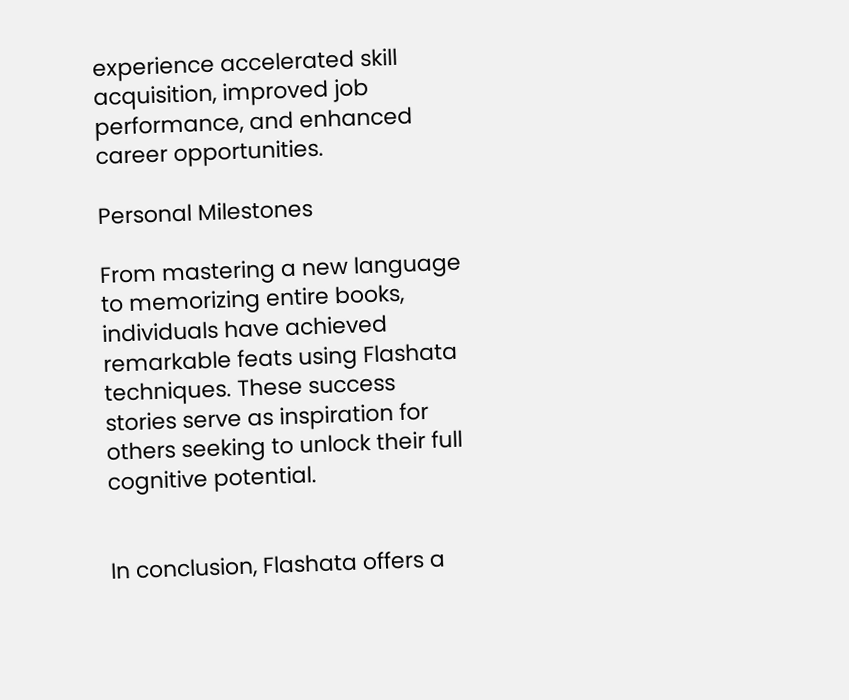experience accelerated skill acquisition, improved job performance, and enhanced career opportunities.

Personal Milestones

From mastering a new language to memorizing entire books, individuals have achieved remarkable feats using Flashata techniques. These success stories serve as inspiration for others seeking to unlock their full cognitive potential.


In conclusion, Flashata offers a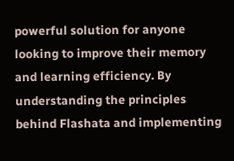powerful solution for anyone looking to improve their memory and learning efficiency. By understanding the principles behind Flashata and implementing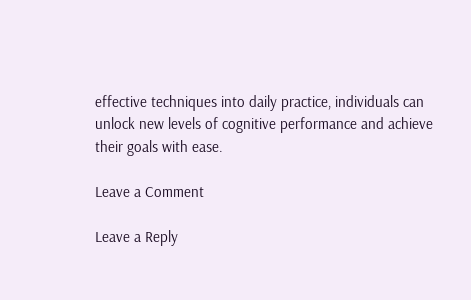effective techniques into daily practice, individuals can unlock new levels of cognitive performance and achieve their goals with ease.

Leave a Comment

Leave a Reply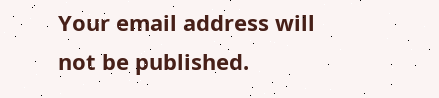Your email address will not be published.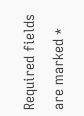Required fields are marked *